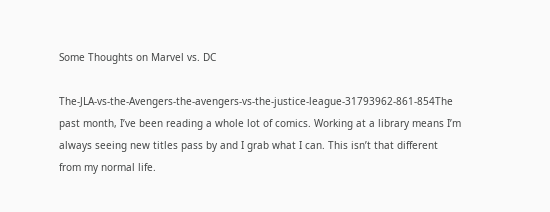Some Thoughts on Marvel vs. DC

The-JLA-vs-the-Avengers-the-avengers-vs-the-justice-league-31793962-861-854The past month, I’ve been reading a whole lot of comics. Working at a library means I’m always seeing new titles pass by and I grab what I can. This isn’t that different from my normal life.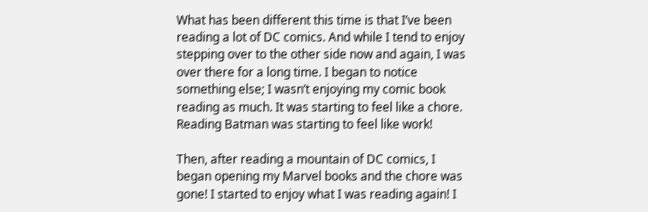What has been different this time is that I’ve been reading a lot of DC comics. And while I tend to enjoy stepping over to the other side now and again, I was over there for a long time. I began to notice something else; I wasn’t enjoying my comic book reading as much. It was starting to feel like a chore. Reading Batman was starting to feel like work!

Then, after reading a mountain of DC comics, I began opening my Marvel books and the chore was gone! I started to enjoy what I was reading again! I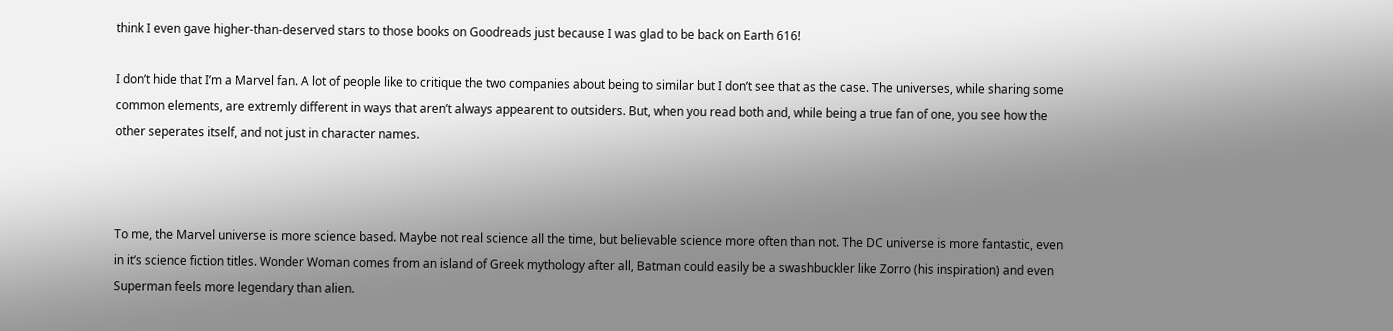think I even gave higher-than-deserved stars to those books on Goodreads just because I was glad to be back on Earth 616!

I don’t hide that I’m a Marvel fan. A lot of people like to critique the two companies about being to similar but I don’t see that as the case. The universes, while sharing some common elements, are extremly different in ways that aren’t always appearent to outsiders. But, when you read both and, while being a true fan of one, you see how the other seperates itself, and not just in character names.



To me, the Marvel universe is more science based. Maybe not real science all the time, but believable science more often than not. The DC universe is more fantastic, even in it’s science fiction titles. Wonder Woman comes from an island of Greek mythology after all, Batman could easily be a swashbuckler like Zorro (his inspiration) and even Superman feels more legendary than alien.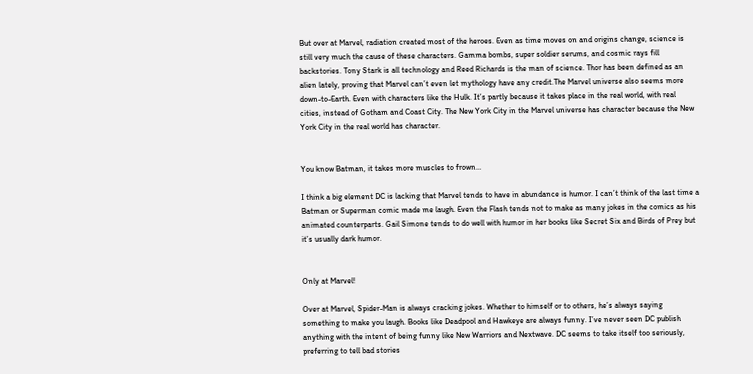But over at Marvel, radiation created most of the heroes. Even as time moves on and origins change, science is still very much the cause of these characters. Gamma bombs, super soldier serums, and cosmic rays fill backstories. Tony Stark is all technology and Reed Richards is the man of science. Thor has been defined as an alien lately, proving that Marvel can’t even let mythology have any credit.The Marvel universe also seems more down-to-Earth. Even with characters like the Hulk. It’s partly because it takes place in the real world, with real cities, instead of Gotham and Coast City. The New York City in the Marvel universe has character because the New York City in the real world has character.


You know Batman, it takes more muscles to frown…

I think a big element DC is lacking that Marvel tends to have in abundance is humor. I can’t think of the last time a Batman or Superman comic made me laugh. Even the Flash tends not to make as many jokes in the comics as his animated counterparts. Gail Simone tends to do well with humor in her books like Secret Six and Birds of Prey but it’s usually dark humor.


Only at Marvel!

Over at Marvel, Spider-Man is always cracking jokes. Whether to himself or to others, he’s always saying something to make you laugh. Books like Deadpool and Hawkeye are always funny. I’ve never seen DC publish anything with the intent of being funny like New Warriors and Nextwave. DC seems to take itself too seriously, preferring to tell bad stories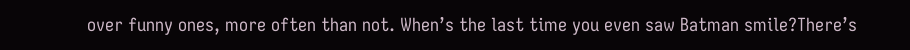over funny ones, more often than not. When’s the last time you even saw Batman smile?There’s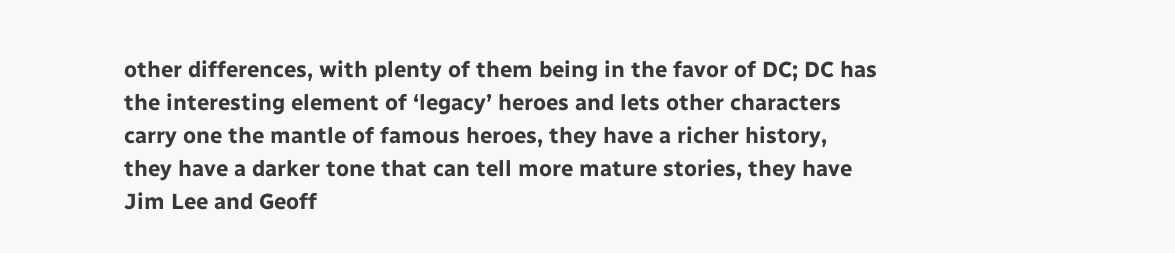other differences, with plenty of them being in the favor of DC; DC has the interesting element of ‘legacy’ heroes and lets other characters carry one the mantle of famous heroes, they have a richer history, they have a darker tone that can tell more mature stories, they have Jim Lee and Geoff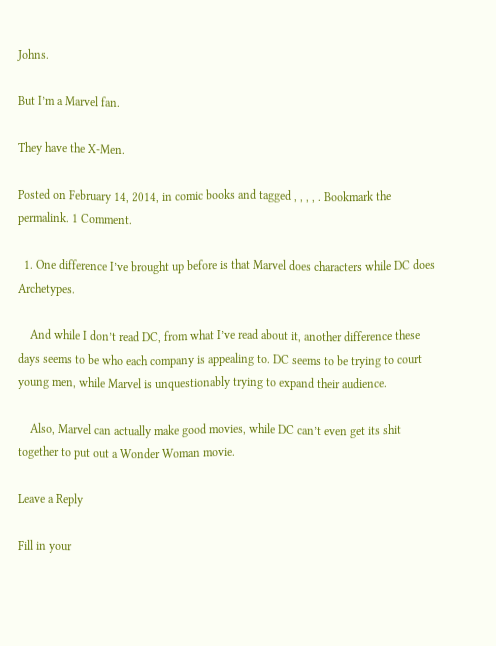Johns.

But I’m a Marvel fan.

They have the X-Men.

Posted on February 14, 2014, in comic books and tagged , , , , . Bookmark the permalink. 1 Comment.

  1. One difference I’ve brought up before is that Marvel does characters while DC does Archetypes.

    And while I don’t read DC, from what I’ve read about it, another difference these days seems to be who each company is appealing to. DC seems to be trying to court young men, while Marvel is unquestionably trying to expand their audience.

    Also, Marvel can actually make good movies, while DC can’t even get its shit together to put out a Wonder Woman movie.

Leave a Reply

Fill in your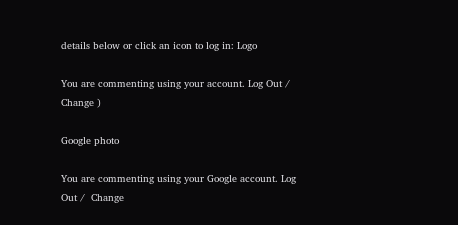details below or click an icon to log in: Logo

You are commenting using your account. Log Out /  Change )

Google photo

You are commenting using your Google account. Log Out /  Change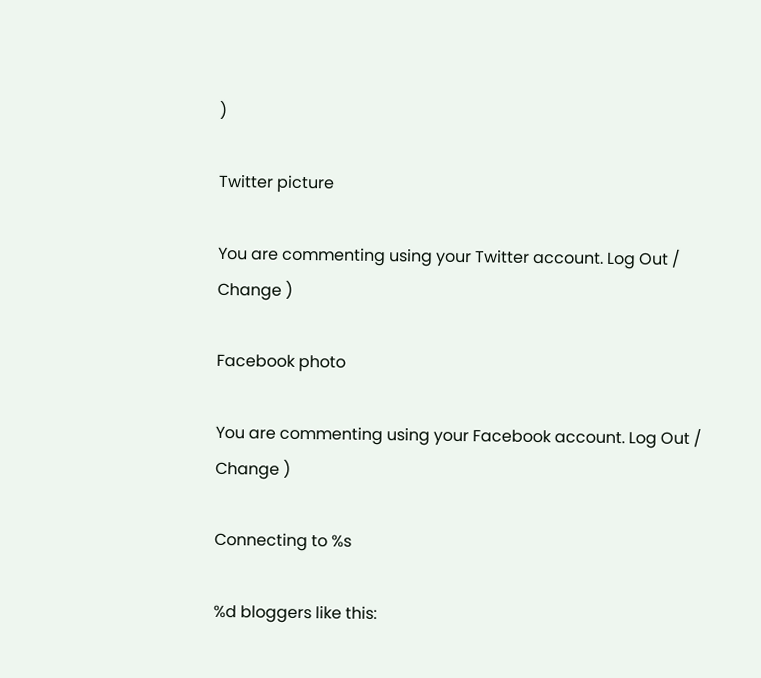)

Twitter picture

You are commenting using your Twitter account. Log Out /  Change )

Facebook photo

You are commenting using your Facebook account. Log Out /  Change )

Connecting to %s

%d bloggers like this: